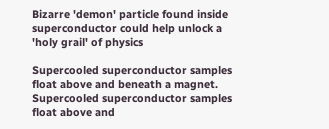Bizarre 'demon' particle found inside superconductor could help unlock a 'holy grail' of physics

Supercooled superconductor samples float above and beneath a magnet.
Supercooled superconductor samples float above and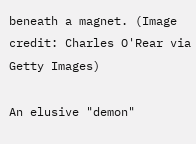beneath a magnet. (Image credit: Charles O'Rear via Getty Images)

An elusive "demon"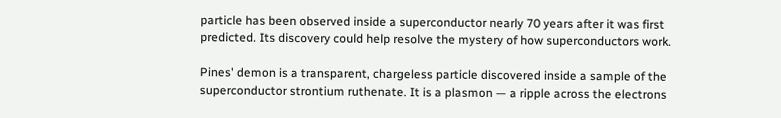particle has been observed inside a superconductor nearly 70 years after it was first predicted. Its discovery could help resolve the mystery of how superconductors work.

Pines' demon is a transparent, chargeless particle discovered inside a sample of the superconductor strontium ruthenate. It is a plasmon — a ripple across the electrons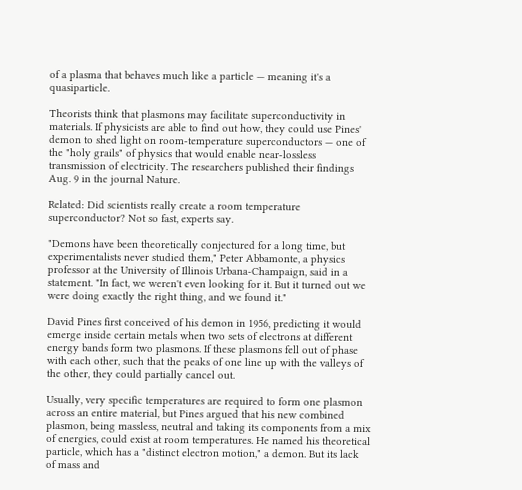of a plasma that behaves much like a particle — meaning it's a quasiparticle.

Theorists think that plasmons may facilitate superconductivity in materials. If physicists are able to find out how, they could use Pines' demon to shed light on room-temperature superconductors — one of the "holy grails" of physics that would enable near-lossless transmission of electricity. The researchers published their findings Aug. 9 in the journal Nature.

Related: Did scientists really create a room temperature superconductor? Not so fast, experts say.

"Demons have been theoretically conjectured for a long time, but experimentalists never studied them," Peter Abbamonte, a physics professor at the University of Illinois Urbana-Champaign, said in a statement. "In fact, we weren't even looking for it. But it turned out we were doing exactly the right thing, and we found it."

David Pines first conceived of his demon in 1956, predicting it would emerge inside certain metals when two sets of electrons at different energy bands form two plasmons. If these plasmons fell out of phase with each other, such that the peaks of one line up with the valleys of the other, they could partially cancel out.

Usually, very specific temperatures are required to form one plasmon across an entire material, but Pines argued that his new combined plasmon, being massless, neutral and taking its components from a mix of energies, could exist at room temperatures. He named his theoretical particle, which has a "distinct electron motion," a demon. But its lack of mass and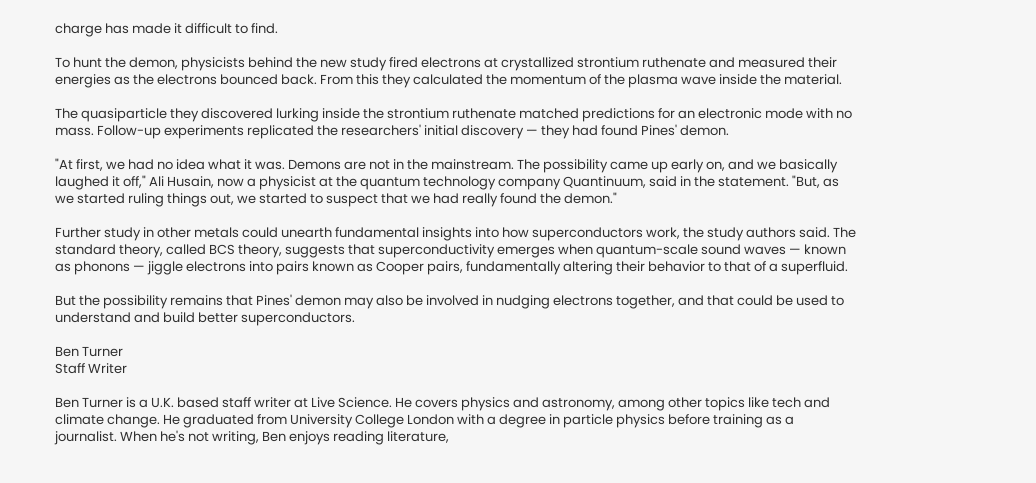charge has made it difficult to find.

To hunt the demon, physicists behind the new study fired electrons at crystallized strontium ruthenate and measured their energies as the electrons bounced back. From this they calculated the momentum of the plasma wave inside the material.

The quasiparticle they discovered lurking inside the strontium ruthenate matched predictions for an electronic mode with no mass. Follow-up experiments replicated the researchers' initial discovery — they had found Pines' demon.

"At first, we had no idea what it was. Demons are not in the mainstream. The possibility came up early on, and we basically laughed it off," Ali Husain, now a physicist at the quantum technology company Quantinuum, said in the statement. "But, as we started ruling things out, we started to suspect that we had really found the demon."

Further study in other metals could unearth fundamental insights into how superconductors work, the study authors said. The standard theory, called BCS theory, suggests that superconductivity emerges when quantum-scale sound waves — known as phonons — jiggle electrons into pairs known as Cooper pairs, fundamentally altering their behavior to that of a superfluid.

But the possibility remains that Pines' demon may also be involved in nudging electrons together, and that could be used to understand and build better superconductors.

Ben Turner
Staff Writer

Ben Turner is a U.K. based staff writer at Live Science. He covers physics and astronomy, among other topics like tech and climate change. He graduated from University College London with a degree in particle physics before training as a journalist. When he's not writing, Ben enjoys reading literature,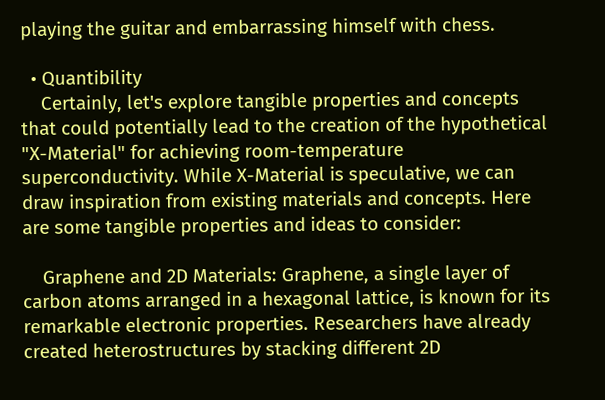playing the guitar and embarrassing himself with chess.

  • Quantibility
    Certainly, let's explore tangible properties and concepts that could potentially lead to the creation of the hypothetical "X-Material" for achieving room-temperature superconductivity. While X-Material is speculative, we can draw inspiration from existing materials and concepts. Here are some tangible properties and ideas to consider:

    Graphene and 2D Materials: Graphene, a single layer of carbon atoms arranged in a hexagonal lattice, is known for its remarkable electronic properties. Researchers have already created heterostructures by stacking different 2D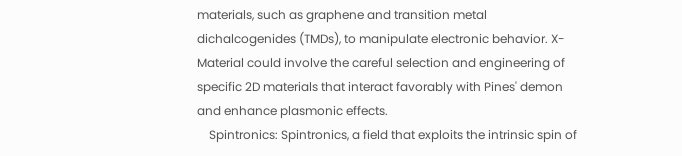materials, such as graphene and transition metal dichalcogenides (TMDs), to manipulate electronic behavior. X-Material could involve the careful selection and engineering of specific 2D materials that interact favorably with Pines' demon and enhance plasmonic effects.
    Spintronics: Spintronics, a field that exploits the intrinsic spin of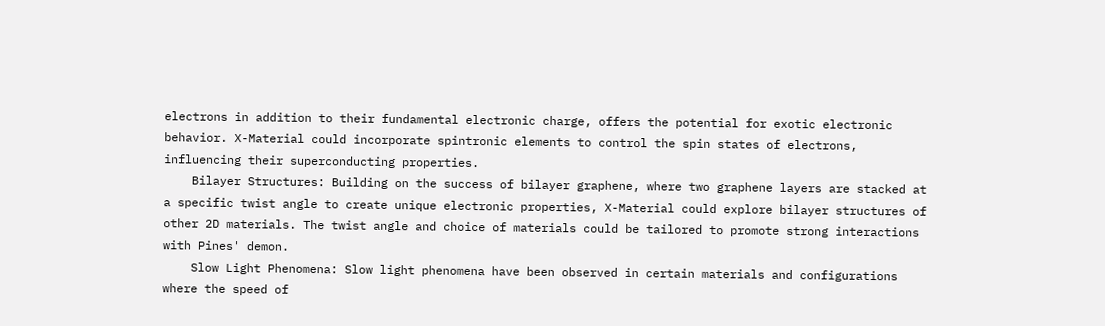electrons in addition to their fundamental electronic charge, offers the potential for exotic electronic behavior. X-Material could incorporate spintronic elements to control the spin states of electrons, influencing their superconducting properties.
    Bilayer Structures: Building on the success of bilayer graphene, where two graphene layers are stacked at a specific twist angle to create unique electronic properties, X-Material could explore bilayer structures of other 2D materials. The twist angle and choice of materials could be tailored to promote strong interactions with Pines' demon.
    Slow Light Phenomena: Slow light phenomena have been observed in certain materials and configurations where the speed of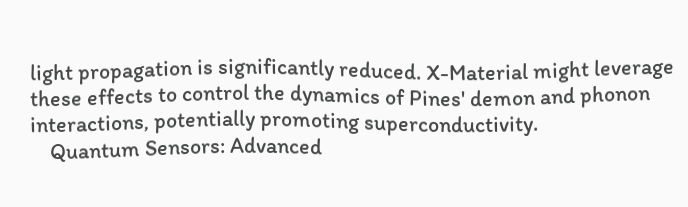light propagation is significantly reduced. X-Material might leverage these effects to control the dynamics of Pines' demon and phonon interactions, potentially promoting superconductivity.
    Quantum Sensors: Advanced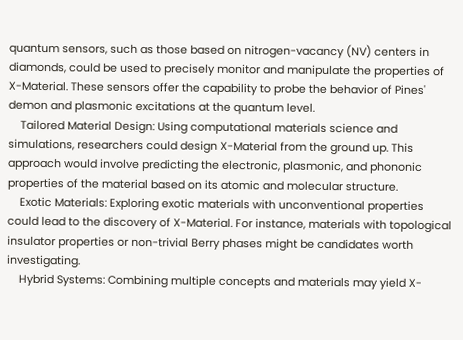quantum sensors, such as those based on nitrogen-vacancy (NV) centers in diamonds, could be used to precisely monitor and manipulate the properties of X-Material. These sensors offer the capability to probe the behavior of Pines' demon and plasmonic excitations at the quantum level.
    Tailored Material Design: Using computational materials science and simulations, researchers could design X-Material from the ground up. This approach would involve predicting the electronic, plasmonic, and phononic properties of the material based on its atomic and molecular structure.
    Exotic Materials: Exploring exotic materials with unconventional properties could lead to the discovery of X-Material. For instance, materials with topological insulator properties or non-trivial Berry phases might be candidates worth investigating.
    Hybrid Systems: Combining multiple concepts and materials may yield X-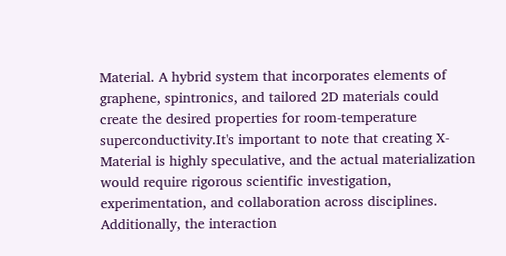Material. A hybrid system that incorporates elements of graphene, spintronics, and tailored 2D materials could create the desired properties for room-temperature superconductivity.It's important to note that creating X-Material is highly speculative, and the actual materialization would require rigorous scientific investigation, experimentation, and collaboration across disciplines. Additionally, the interaction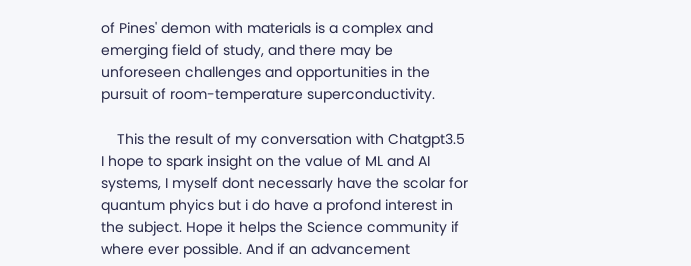of Pines' demon with materials is a complex and emerging field of study, and there may be unforeseen challenges and opportunities in the pursuit of room-temperature superconductivity.

    This the result of my conversation with Chatgpt3.5 I hope to spark insight on the value of ML and AI systems, I myself dont necessarly have the scolar for quantum phyics but i do have a profond interest in the subject. Hope it helps the Science community if where ever possible. And if an advancement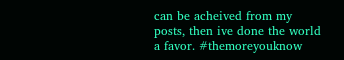can be acheived from my posts, then ive done the world a favor. #themoreyouknow